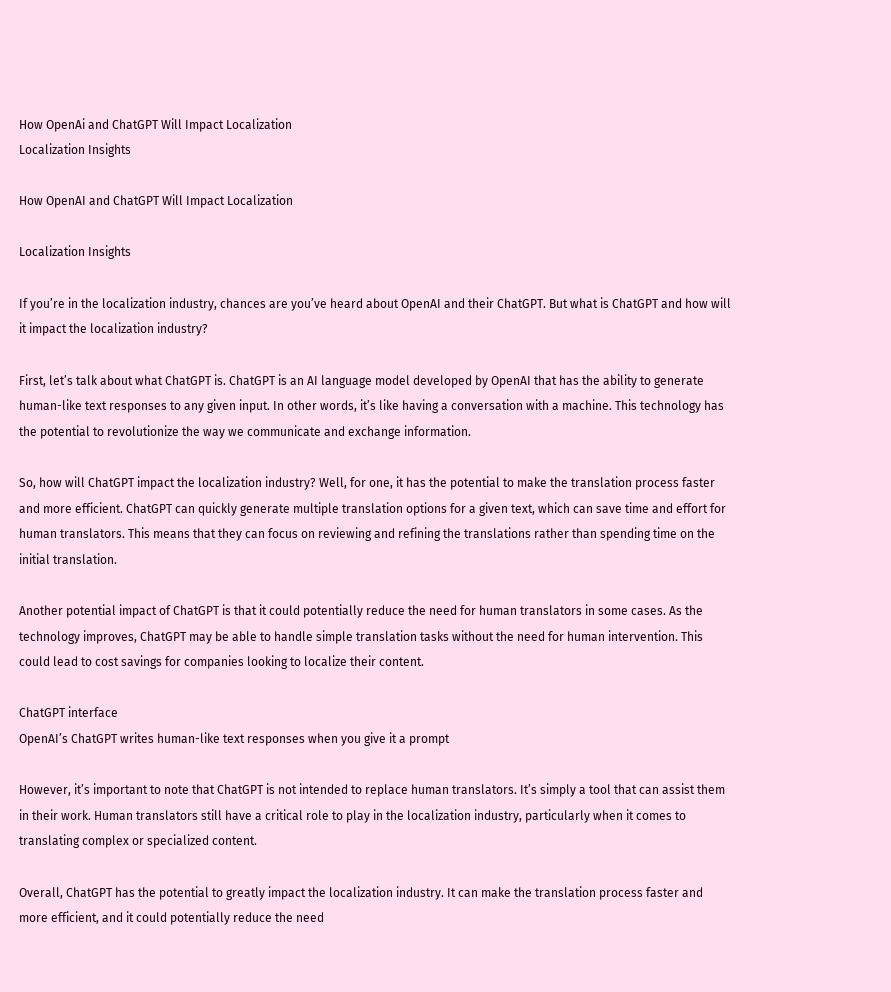How OpenAi and ChatGPT Will Impact Localization
Localization Insights

How OpenAI and ChatGPT Will Impact Localization

Localization Insights

If you’re in the localization industry, chances are you’ve heard about OpenAI and their ChatGPT. But what is ChatGPT and how will it impact the localization industry?

First, let’s talk about what ChatGPT is. ChatGPT is an AI language model developed by OpenAI that has the ability to generate human-like text responses to any given input. In other words, it’s like having a conversation with a machine. This technology has the potential to revolutionize the way we communicate and exchange information.

So, how will ChatGPT impact the localization industry? Well, for one, it has the potential to make the translation process faster and more efficient. ChatGPT can quickly generate multiple translation options for a given text, which can save time and effort for human translators. This means that they can focus on reviewing and refining the translations rather than spending time on the initial translation.

Another potential impact of ChatGPT is that it could potentially reduce the need for human translators in some cases. As the technology improves, ChatGPT may be able to handle simple translation tasks without the need for human intervention. This could lead to cost savings for companies looking to localize their content.

ChatGPT interface
OpenAI’s ChatGPT writes human-like text responses when you give it a prompt

However, it’s important to note that ChatGPT is not intended to replace human translators. It’s simply a tool that can assist them in their work. Human translators still have a critical role to play in the localization industry, particularly when it comes to translating complex or specialized content.

Overall, ChatGPT has the potential to greatly impact the localization industry. It can make the translation process faster and more efficient, and it could potentially reduce the need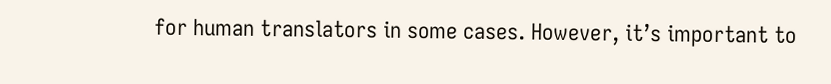for human translators in some cases. However, it’s important to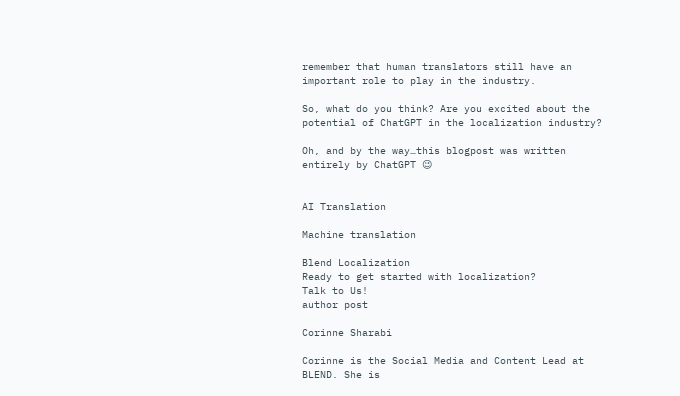remember that human translators still have an important role to play in the industry.

So, what do you think? Are you excited about the potential of ChatGPT in the localization industry?

Oh, and by the way…this blogpost was written entirely by ChatGPT 😉


AI Translation

Machine translation

Blend Localization
Ready to get started with localization?
Talk to Us!
author post

Corinne Sharabi

Corinne is the Social Media and Content Lead at BLEND. She is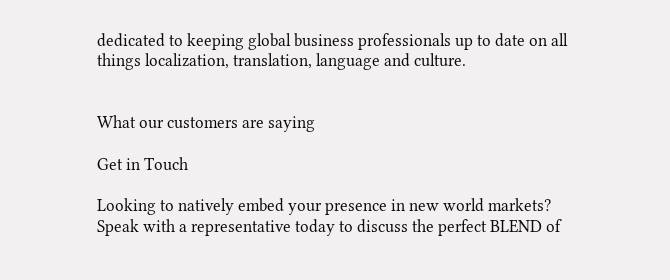dedicated to keeping global business professionals up to date on all things localization, translation, language and culture.


What our customers are saying

Get in Touch

Looking to natively embed your presence in new world markets? Speak with a representative today to discuss the perfect BLEND of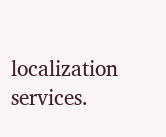localization services.